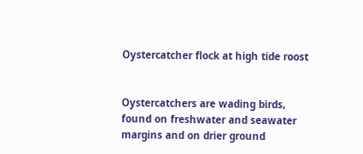Oystercatcher flock at high tide roost


Oystercatchers are wading birds, found on freshwater and seawater margins and on drier ground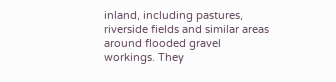inland, including pastures, riverside fields and similar areas around flooded gravel workings. They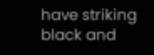have striking black and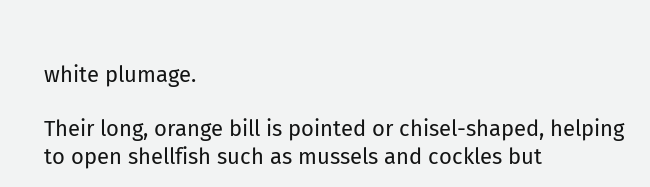white plumage.

Their long, orange bill is pointed or chisel-shaped, helping to open shellfish such as mussels and cockles but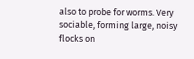also to probe for worms. Very sociable, forming large, noisy flocks on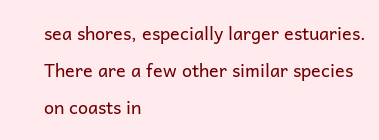sea shores, especially larger estuaries. There are a few other similar species on coasts in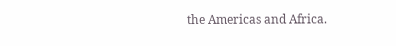the Americas and Africa.